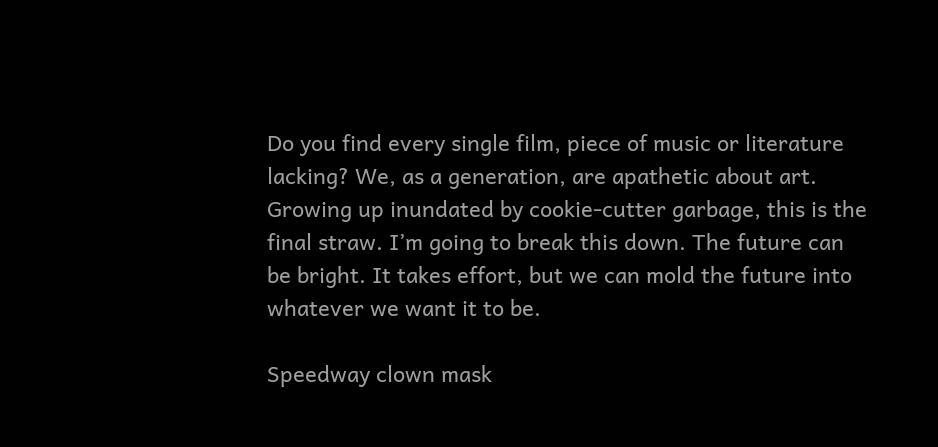Do you find every single film, piece of music or literature lacking? We, as a generation, are apathetic about art. Growing up inundated by cookie-cutter garbage, this is the final straw. I’m going to break this down. The future can be bright. It takes effort, but we can mold the future into whatever we want it to be.

Speedway clown mask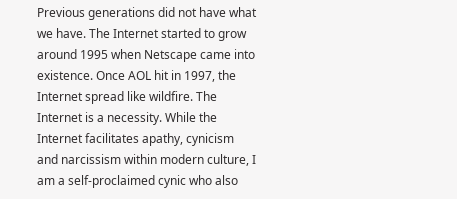Previous generations did not have what we have. The Internet started to grow around 1995 when Netscape came into existence. Once AOL hit in 1997, the Internet spread like wildfire. The Internet is a necessity. While the Internet facilitates apathy, cynicism and narcissism within modern culture, I am a self-proclaimed cynic who also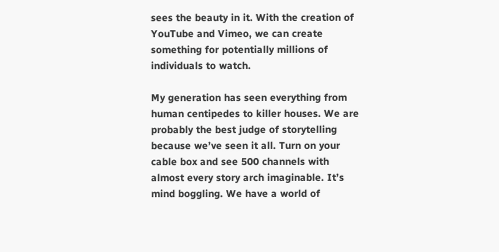sees the beauty in it. With the creation of YouTube and Vimeo, we can create something for potentially millions of individuals to watch.

My generation has seen everything from human centipedes to killer houses. We are probably the best judge of storytelling because we’ve seen it all. Turn on your cable box and see 500 channels with almost every story arch imaginable. It’s mind boggling. We have a world of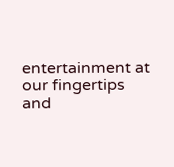entertainment at our fingertips and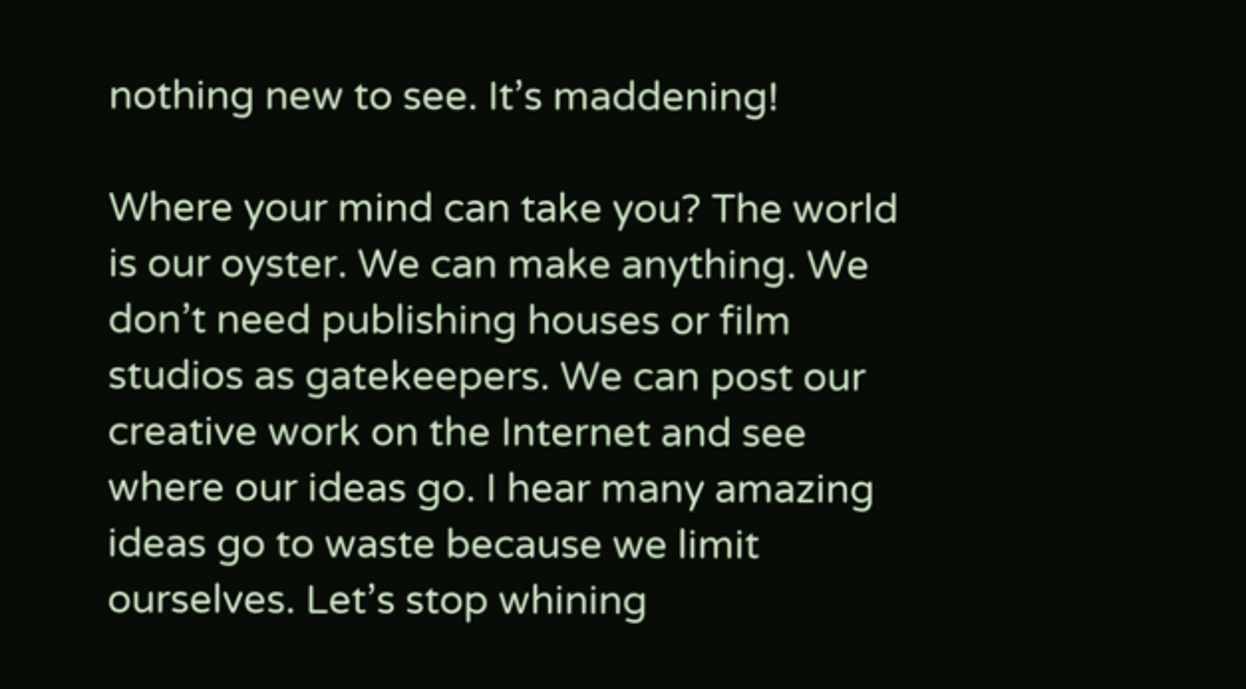nothing new to see. It’s maddening!

Where your mind can take you? The world is our oyster. We can make anything. We don’t need publishing houses or film studios as gatekeepers. We can post our creative work on the Internet and see where our ideas go. I hear many amazing ideas go to waste because we limit ourselves. Let’s stop whining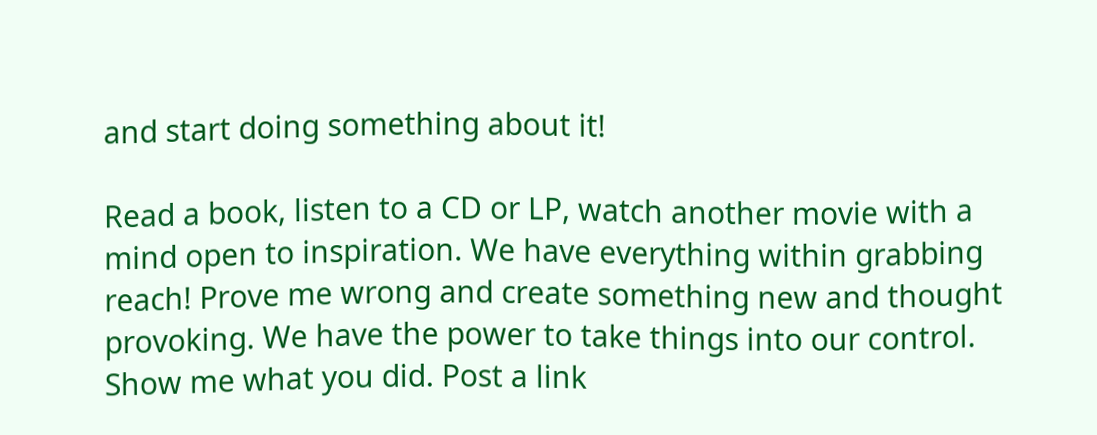and start doing something about it!

Read a book, listen to a CD or LP, watch another movie with a mind open to inspiration. We have everything within grabbing reach! Prove me wrong and create something new and thought provoking. We have the power to take things into our control. Show me what you did. Post a link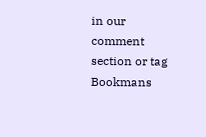in our comment section or tag Bookmans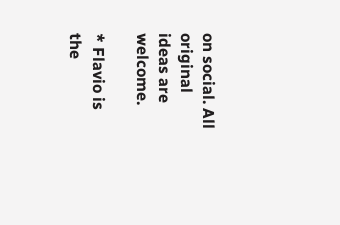on social. All original ideas are welcome.

* Flavio is the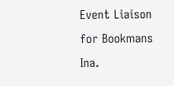Event Liaison for Bookmans Ina.